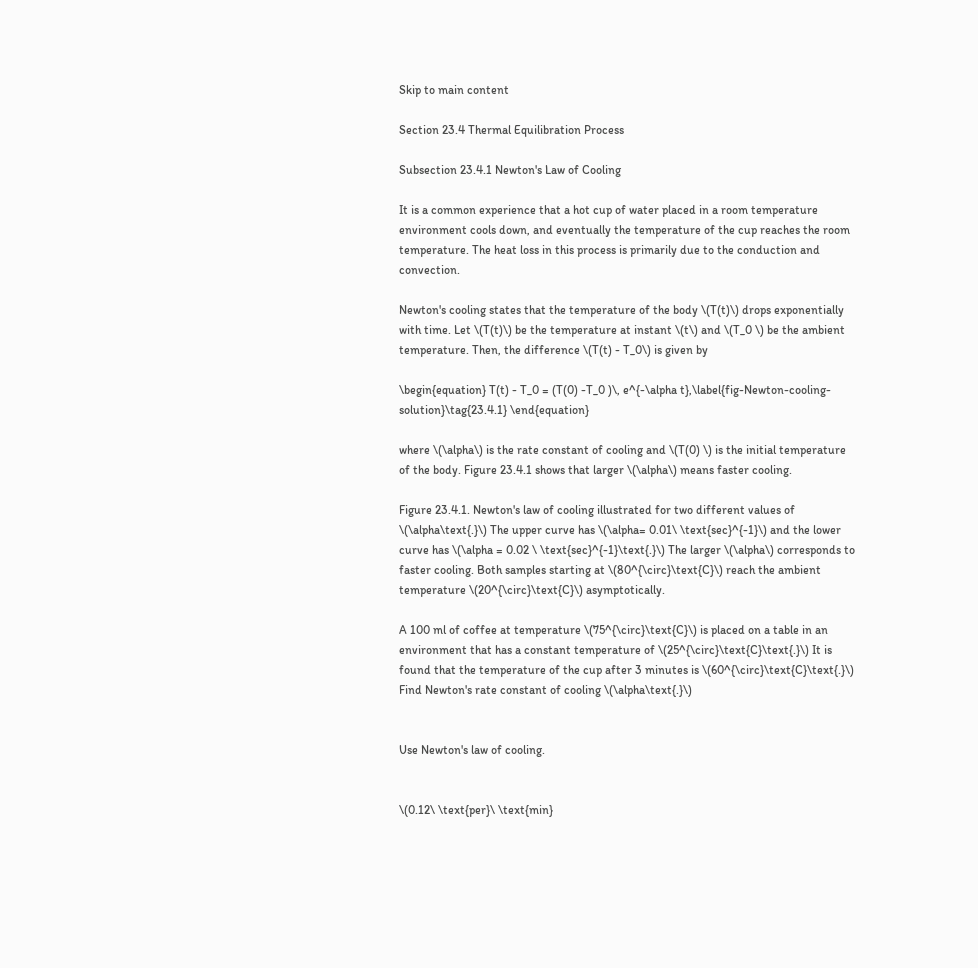Skip to main content

Section 23.4 Thermal Equilibration Process

Subsection 23.4.1 Newton's Law of Cooling

It is a common experience that a hot cup of water placed in a room temperature environment cools down, and eventually the temperature of the cup reaches the room temperature. The heat loss in this process is primarily due to the conduction and convection.

Newton's cooling states that the temperature of the body \(T(t)\) drops exponentially with time. Let \(T(t)\) be the temperature at instant \(t\) and \(T_0 \) be the ambient temperature. Then, the difference \(T(t) - T_0\) is given by

\begin{equation} T(t) - T_0 = (T(0) -T_0 )\, e^{-\alpha t},\label{fig-Newton-cooling-solution}\tag{23.4.1} \end{equation}

where \(\alpha\) is the rate constant of cooling and \(T(0) \) is the initial temperature of the body. Figure 23.4.1 shows that larger \(\alpha\) means faster cooling.

Figure 23.4.1. Newton's law of cooling illustrated for two different values of \(\alpha\text{.}\) The upper curve has \(\alpha= 0.01\ \text{sec}^{-1}\) and the lower curve has \(\alpha = 0.02 \ \text{sec}^{-1}\text{.}\) The larger \(\alpha\) corresponds to faster cooling. Both samples starting at \(80^{\circ}\text{C}\) reach the ambient temperature \(20^{\circ}\text{C}\) asymptotically.

A 100 ml of coffee at temperature \(75^{\circ}\text{C}\) is placed on a table in an environment that has a constant temperature of \(25^{\circ}\text{C}\text{.}\) It is found that the temperature of the cup after 3 minutes is \(60^{\circ}\text{C}\text{.}\) Find Newton's rate constant of cooling \(\alpha\text{.}\)


Use Newton's law of cooling.


\(0.12\ \text{per}\ \text{min}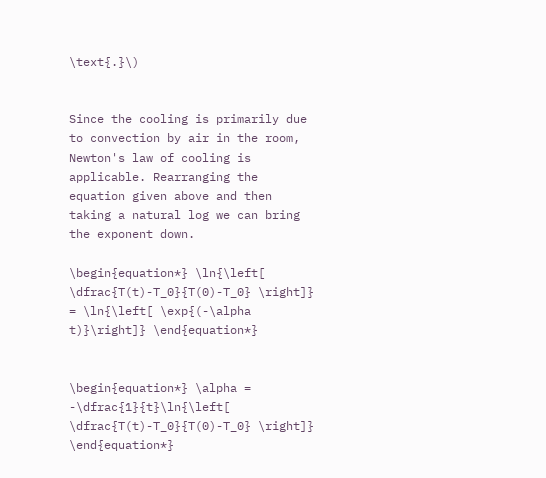\text{.}\)


Since the cooling is primarily due to convection by air in the room, Newton's law of cooling is applicable. Rearranging the equation given above and then taking a natural log we can bring the exponent down.

\begin{equation*} \ln{\left[ \dfrac{T(t)-T_0}{T(0)-T_0} \right]} = \ln{\left[ \exp{(-\alpha t)}\right]} \end{equation*}


\begin{equation*} \alpha = -\dfrac{1}{t}\ln{\left[ \dfrac{T(t)-T_0}{T(0)-T_0} \right]} \end{equation*}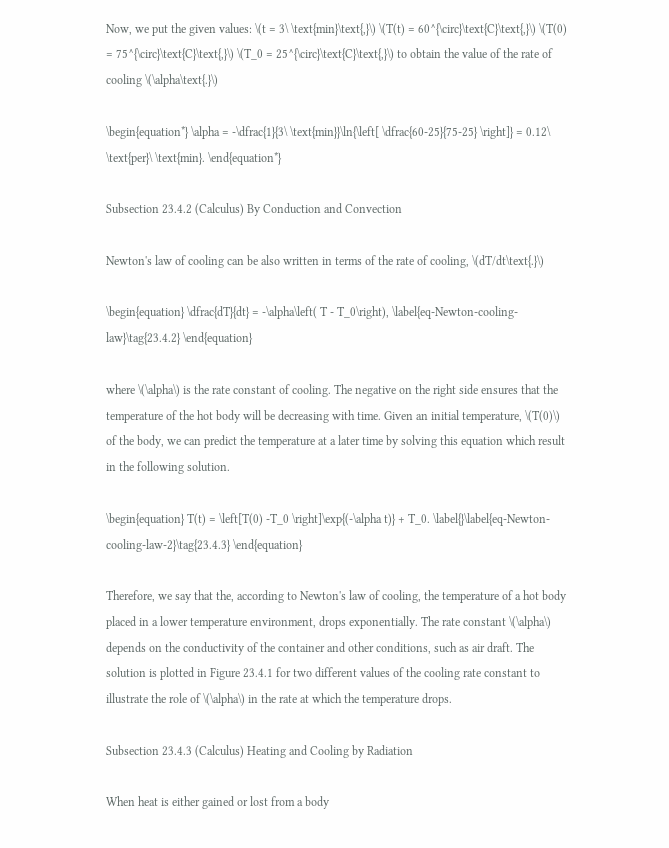Now, we put the given values: \(t = 3\ \text{min}\text{,}\) \(T(t) = 60^{\circ}\text{C}\text{,}\) \(T(0) = 75^{\circ}\text{C}\text{,}\) \(T_0 = 25^{\circ}\text{C}\text{,}\) to obtain the value of the rate of cooling \(\alpha\text{.}\)

\begin{equation*} \alpha = -\dfrac{1}{3\ \text{min}}\ln{\left[ \dfrac{60-25}{75-25} \right]} = 0.12\ \text{per}\ \text{min}. \end{equation*}

Subsection 23.4.2 (Calculus) By Conduction and Convection

Newton's law of cooling can be also written in terms of the rate of cooling, \(dT/dt\text{.}\)

\begin{equation} \dfrac{dT}{dt} = -\alpha\left( T - T_0\right), \label{eq-Newton-cooling-law}\tag{23.4.2} \end{equation}

where \(\alpha\) is the rate constant of cooling. The negative on the right side ensures that the temperature of the hot body will be decreasing with time. Given an initial temperature, \(T(0)\) of the body, we can predict the temperature at a later time by solving this equation which result in the following solution.

\begin{equation} T(t) = \left[T(0) -T_0 \right]\exp{(-\alpha t)} + T_0. \label{}\label{eq-Newton-cooling-law-2}\tag{23.4.3} \end{equation}

Therefore, we say that the, according to Newton's law of cooling, the temperature of a hot body placed in a lower temperature environment, drops exponentially. The rate constant \(\alpha\) depends on the conductivity of the container and other conditions, such as air draft. The solution is plotted in Figure 23.4.1 for two different values of the cooling rate constant to illustrate the role of \(\alpha\) in the rate at which the temperature drops.

Subsection 23.4.3 (Calculus) Heating and Cooling by Radiation

When heat is either gained or lost from a body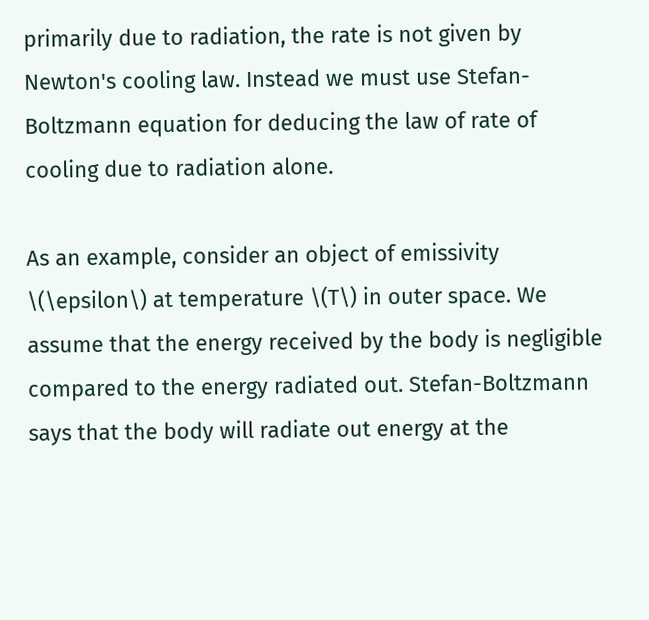primarily due to radiation, the rate is not given by Newton's cooling law. Instead we must use Stefan-Boltzmann equation for deducing the law of rate of cooling due to radiation alone.

As an example, consider an object of emissivity \(\epsilon\) at temperature \(T\) in outer space. We assume that the energy received by the body is negligible compared to the energy radiated out. Stefan-Boltzmann says that the body will radiate out energy at the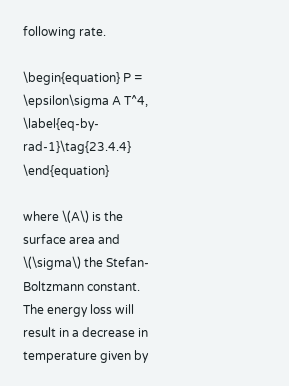following rate.

\begin{equation} P = \epsilon\sigma A T^4, \label{eq-by-rad-1}\tag{23.4.4} \end{equation}

where \(A\) is the surface area and \(\sigma\) the Stefan-Boltzmann constant. The energy loss will result in a decrease in temperature given by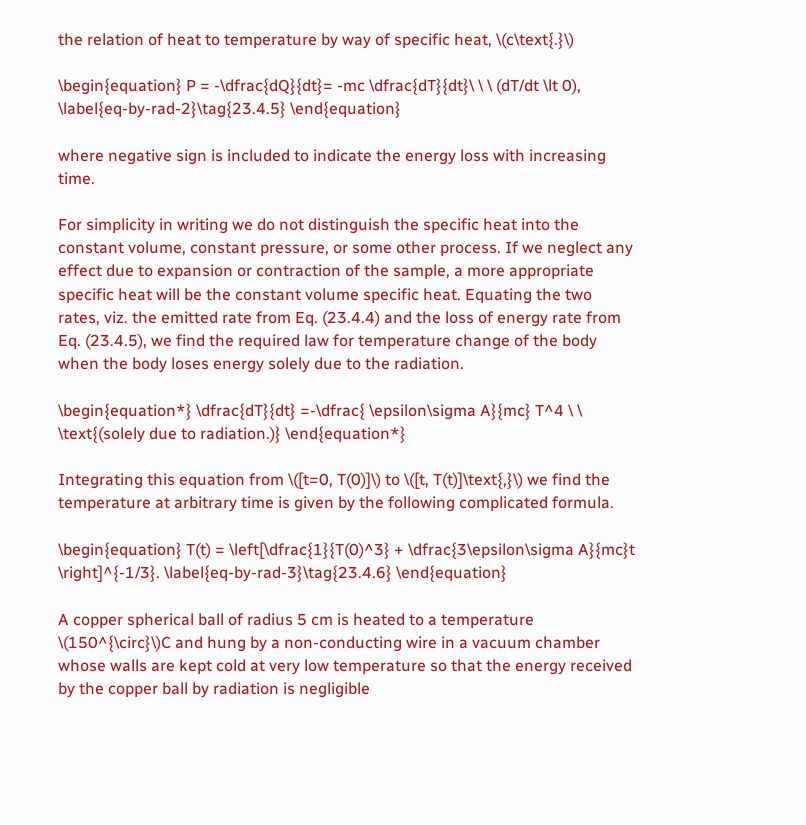the relation of heat to temperature by way of specific heat, \(c\text{.}\)

\begin{equation} P = -\dfrac{dQ}{dt}= -mc \dfrac{dT}{dt}\ \ \ (dT/dt \lt 0), \label{eq-by-rad-2}\tag{23.4.5} \end{equation}

where negative sign is included to indicate the energy loss with increasing time.

For simplicity in writing we do not distinguish the specific heat into the constant volume, constant pressure, or some other process. If we neglect any effect due to expansion or contraction of the sample, a more appropriate specific heat will be the constant volume specific heat. Equating the two rates, viz. the emitted rate from Eq. (23.4.4) and the loss of energy rate from Eq. (23.4.5), we find the required law for temperature change of the body when the body loses energy solely due to the radiation.

\begin{equation*} \dfrac{dT}{dt} =-\dfrac{ \epsilon\sigma A}{mc} T^4 \ \ \text{(solely due to radiation.)} \end{equation*}

Integrating this equation from \([t=0, T(0)]\) to \([t, T(t)]\text{,}\) we find the temperature at arbitrary time is given by the following complicated formula.

\begin{equation} T(t) = \left[\dfrac{1}{T(0)^3} + \dfrac{3\epsilon\sigma A}{mc}t \right]^{-1/3}. \label{eq-by-rad-3}\tag{23.4.6} \end{equation}

A copper spherical ball of radius 5 cm is heated to a temperature \(150^{\circ}\)C and hung by a non-conducting wire in a vacuum chamber whose walls are kept cold at very low temperature so that the energy received by the copper ball by radiation is negligible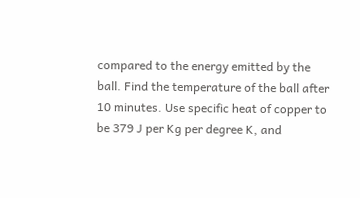compared to the energy emitted by the ball. Find the temperature of the ball after 10 minutes. Use specific heat of copper to be 379 J per Kg per degree K, and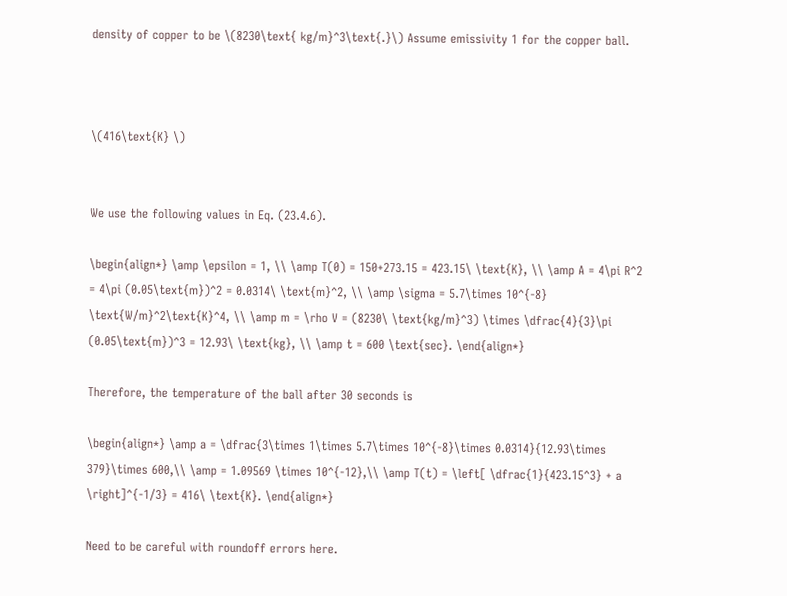density of copper to be \(8230\text{ kg/m}^3\text{.}\) Assume emissivity 1 for the copper ball.



\(416\text{K} \)


We use the following values in Eq. (23.4.6).

\begin{align*} \amp \epsilon = 1, \\ \amp T(0) = 150+273.15 = 423.15\ \text{K}, \\ \amp A = 4\pi R^2 = 4\pi (0.05\text{m})^2 = 0.0314\ \text{m}^2, \\ \amp \sigma = 5.7\times 10^{-8} \text{W/m}^2\text{K}^4, \\ \amp m = \rho V = (8230\ \text{kg/m}^3) \times \dfrac{4}{3}\pi (0.05\text{m})^3 = 12.93\ \text{kg}, \\ \amp t = 600 \text{sec}. \end{align*}

Therefore, the temperature of the ball after 30 seconds is

\begin{align*} \amp a = \dfrac{3\times 1\times 5.7\times 10^{-8}\times 0.0314}{12.93\times 379}\times 600,\\ \amp = 1.09569 \times 10^{-12},\\ \amp T(t) = \left[ \dfrac{1}{423.15^3} + a \right]^{-1/3} = 416\ \text{K}. \end{align*}

Need to be careful with roundoff errors here.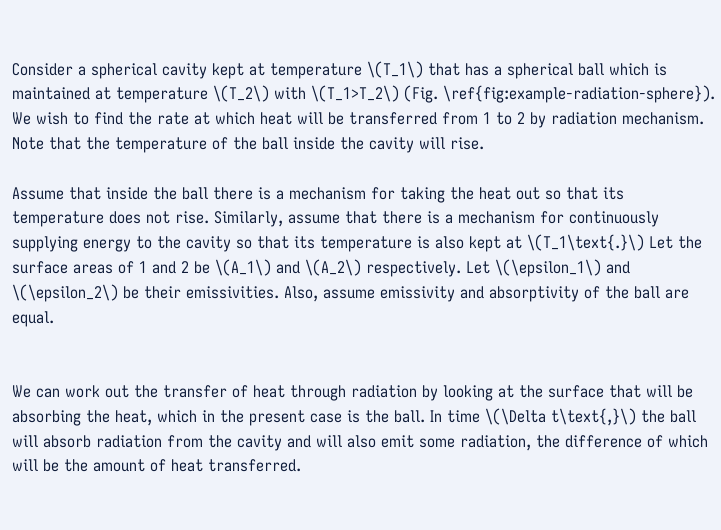Consider a spherical cavity kept at temperature \(T_1\) that has a spherical ball which is maintained at temperature \(T_2\) with \(T_1>T_2\) (Fig. \ref{fig:example-radiation-sphere}). We wish to find the rate at which heat will be transferred from 1 to 2 by radiation mechanism. Note that the temperature of the ball inside the cavity will rise.

Assume that inside the ball there is a mechanism for taking the heat out so that its temperature does not rise. Similarly, assume that there is a mechanism for continuously supplying energy to the cavity so that its temperature is also kept at \(T_1\text{.}\) Let the surface areas of 1 and 2 be \(A_1\) and \(A_2\) respectively. Let \(\epsilon_1\) and \(\epsilon_2\) be their emissivities. Also, assume emissivity and absorptivity of the ball are equal.


We can work out the transfer of heat through radiation by looking at the surface that will be absorbing the heat, which in the present case is the ball. In time \(\Delta t\text{,}\) the ball will absorb radiation from the cavity and will also emit some radiation, the difference of which will be the amount of heat transferred.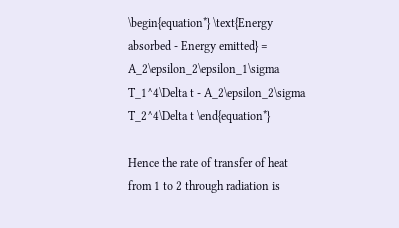\begin{equation*} \text{Energy absorbed - Energy emitted} = A_2\epsilon_2\epsilon_1\sigma T_1^4\Delta t - A_2\epsilon_2\sigma T_2^4\Delta t \end{equation*}

Hence the rate of transfer of heat from 1 to 2 through radiation is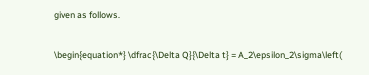given as follows.

\begin{equation*} \dfrac{\Delta Q}{\Delta t} = A_2\epsilon_2\sigma\left(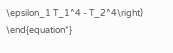\epsilon_1 T_1^4 - T_2^4\right) \end{equation*}